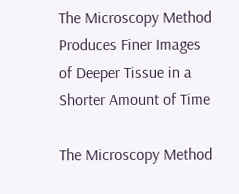The Microscopy Method Produces Finer Images of Deeper Tissue in a Shorter Amount of Time

The Microscopy Method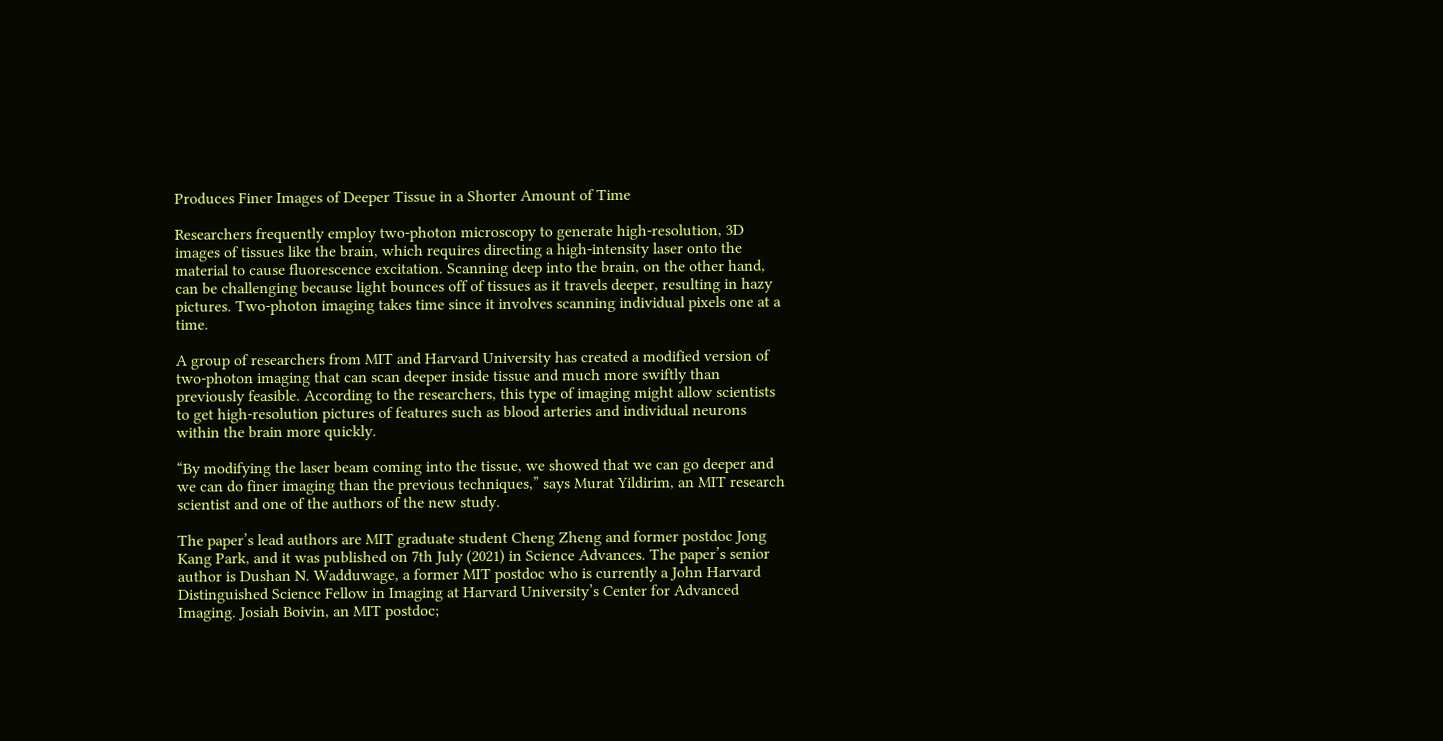Produces Finer Images of Deeper Tissue in a Shorter Amount of Time

Researchers frequently employ two-photon microscopy to generate high-resolution, 3D images of tissues like the brain, which requires directing a high-intensity laser onto the material to cause fluorescence excitation. Scanning deep into the brain, on the other hand, can be challenging because light bounces off of tissues as it travels deeper, resulting in hazy pictures. Two-photon imaging takes time since it involves scanning individual pixels one at a time.

A group of researchers from MIT and Harvard University has created a modified version of two-photon imaging that can scan deeper inside tissue and much more swiftly than previously feasible. According to the researchers, this type of imaging might allow scientists to get high-resolution pictures of features such as blood arteries and individual neurons within the brain more quickly.

“By modifying the laser beam coming into the tissue, we showed that we can go deeper and we can do finer imaging than the previous techniques,” says Murat Yildirim, an MIT research scientist and one of the authors of the new study.

The paper’s lead authors are MIT graduate student Cheng Zheng and former postdoc Jong Kang Park, and it was published on 7th July (2021) in Science Advances. The paper’s senior author is Dushan N. Wadduwage, a former MIT postdoc who is currently a John Harvard Distinguished Science Fellow in Imaging at Harvard University’s Center for Advanced Imaging. Josiah Boivin, an MIT postdoc;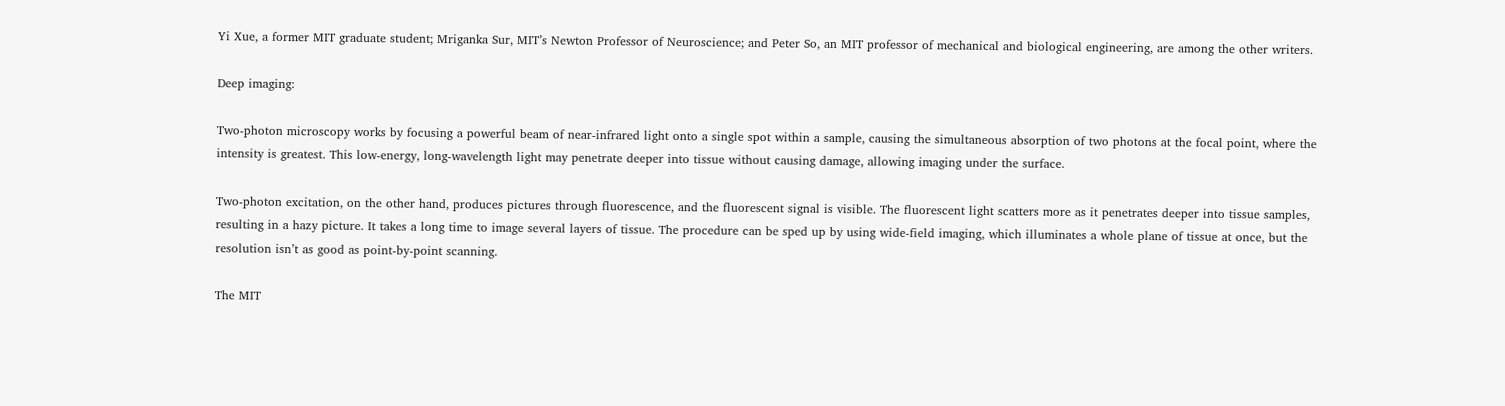Yi Xue, a former MIT graduate student; Mriganka Sur, MIT’s Newton Professor of Neuroscience; and Peter So, an MIT professor of mechanical and biological engineering, are among the other writers.

Deep imaging:

Two-photon microscopy works by focusing a powerful beam of near-infrared light onto a single spot within a sample, causing the simultaneous absorption of two photons at the focal point, where the intensity is greatest. This low-energy, long-wavelength light may penetrate deeper into tissue without causing damage, allowing imaging under the surface.

Two-photon excitation, on the other hand, produces pictures through fluorescence, and the fluorescent signal is visible. The fluorescent light scatters more as it penetrates deeper into tissue samples, resulting in a hazy picture. It takes a long time to image several layers of tissue. The procedure can be sped up by using wide-field imaging, which illuminates a whole plane of tissue at once, but the resolution isn’t as good as point-by-point scanning.

The MIT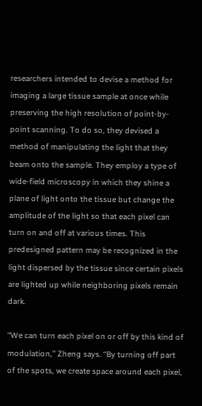researchers intended to devise a method for imaging a large tissue sample at once while preserving the high resolution of point-by-point scanning. To do so, they devised a method of manipulating the light that they beam onto the sample. They employ a type of wide-field microscopy in which they shine a plane of light onto the tissue but change the amplitude of the light so that each pixel can turn on and off at various times. This predesigned pattern may be recognized in the light dispersed by the tissue since certain pixels are lighted up while neighboring pixels remain dark.

“We can turn each pixel on or off by this kind of modulation,” Zheng says. “By turning off part of the spots, we create space around each pixel,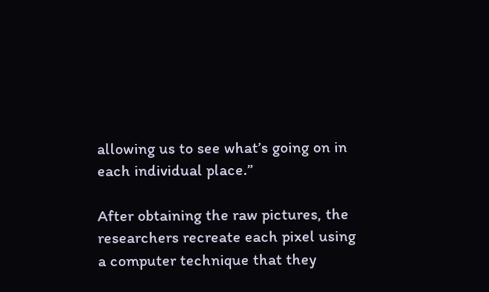allowing us to see what’s going on in each individual place.”

After obtaining the raw pictures, the researchers recreate each pixel using a computer technique that they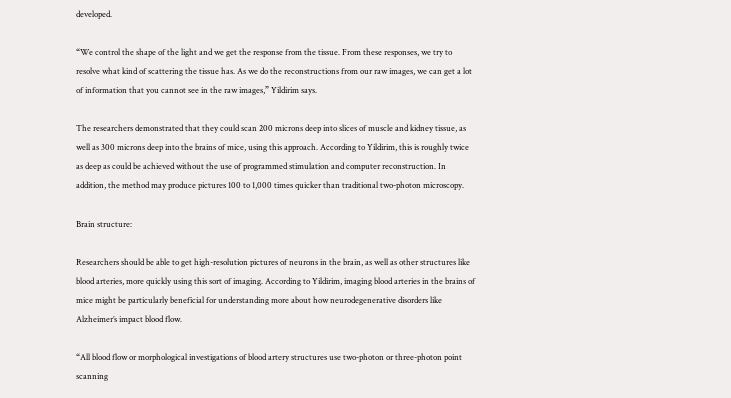developed.

“We control the shape of the light and we get the response from the tissue. From these responses, we try to resolve what kind of scattering the tissue has. As we do the reconstructions from our raw images, we can get a lot of information that you cannot see in the raw images,” Yildirim says.

The researchers demonstrated that they could scan 200 microns deep into slices of muscle and kidney tissue, as well as 300 microns deep into the brains of mice, using this approach. According to Yildirim, this is roughly twice as deep as could be achieved without the use of programmed stimulation and computer reconstruction. In addition, the method may produce pictures 100 to 1,000 times quicker than traditional two-photon microscopy.

Brain structure:

Researchers should be able to get high-resolution pictures of neurons in the brain, as well as other structures like blood arteries, more quickly using this sort of imaging. According to Yildirim, imaging blood arteries in the brains of mice might be particularly beneficial for understanding more about how neurodegenerative disorders like Alzheimer’s impact blood flow.

“All blood flow or morphological investigations of blood artery structures use two-photon or three-photon point scanning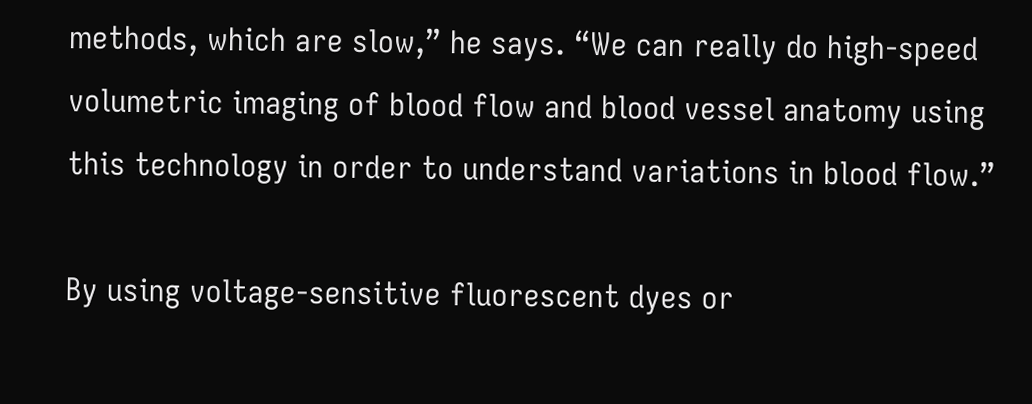methods, which are slow,” he says. “We can really do high-speed volumetric imaging of blood flow and blood vessel anatomy using this technology in order to understand variations in blood flow.”

By using voltage-sensitive fluorescent dyes or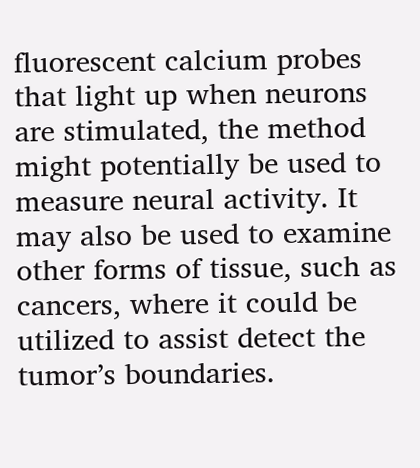fluorescent calcium probes that light up when neurons are stimulated, the method might potentially be used to measure neural activity. It may also be used to examine other forms of tissue, such as cancers, where it could be utilized to assist detect the tumor’s boundaries.